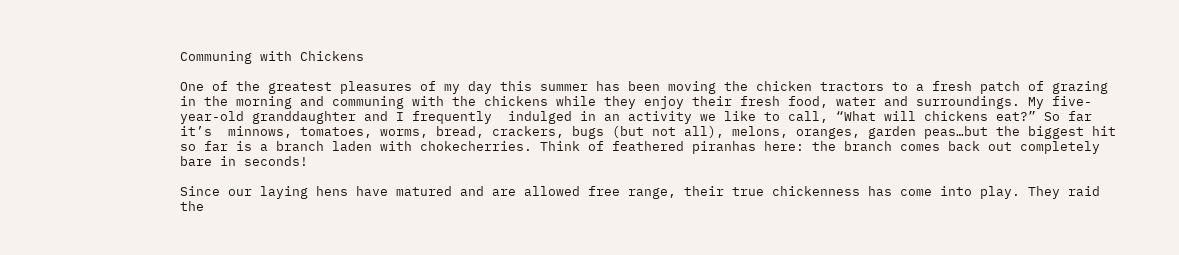Communing with Chickens

One of the greatest pleasures of my day this summer has been moving the chicken tractors to a fresh patch of grazing in the morning and communing with the chickens while they enjoy their fresh food, water and surroundings. My five-year-old granddaughter and I frequently  indulged in an activity we like to call, “What will chickens eat?” So far it’s  minnows, tomatoes, worms, bread, crackers, bugs (but not all), melons, oranges, garden peas…but the biggest hit so far is a branch laden with chokecherries. Think of feathered piranhas here: the branch comes back out completely bare in seconds!

Since our laying hens have matured and are allowed free range, their true chickenness has come into play. They raid the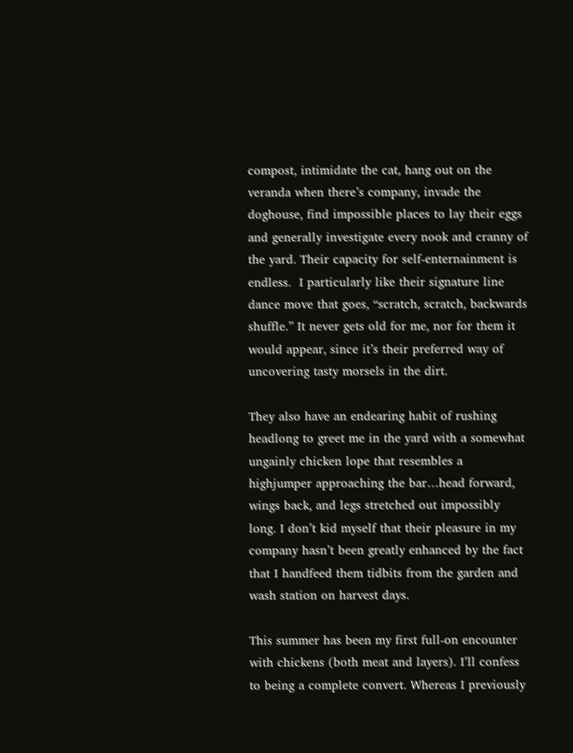compost, intimidate the cat, hang out on the veranda when there’s company, invade the doghouse, find impossible places to lay their eggs and generally investigate every nook and cranny of the yard. Their capacity for self-enternainment is endless.  I particularly like their signature line dance move that goes, “scratch, scratch, backwards shuffle.” It never gets old for me, nor for them it would appear, since it’s their preferred way of uncovering tasty morsels in the dirt.

They also have an endearing habit of rushing headlong to greet me in the yard with a somewhat ungainly chicken lope that resembles a highjumper approaching the bar…head forward, wings back, and legs stretched out impossibly long. I don’t kid myself that their pleasure in my company hasn’t been greatly enhanced by the fact that I handfeed them tidbits from the garden and wash station on harvest days.

This summer has been my first full-on encounter with chickens (both meat and layers). I’ll confess to being a complete convert. Whereas I previously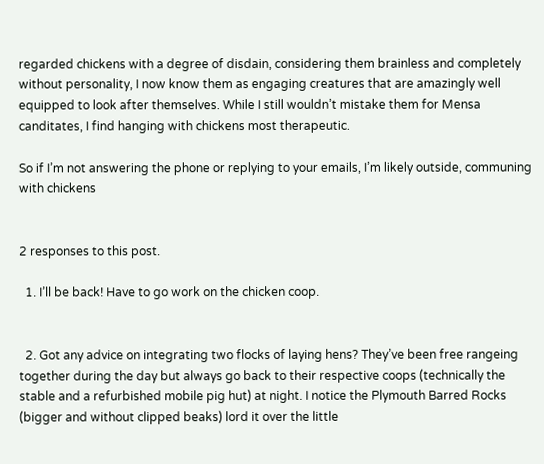regarded chickens with a degree of disdain, considering them brainless and completely without personality, I now know them as engaging creatures that are amazingly well equipped to look after themselves. While I still wouldn’t mistake them for Mensa canditates, I find hanging with chickens most therapeutic.

So if I’m not answering the phone or replying to your emails, I’m likely outside, communing with chickens


2 responses to this post.

  1. I’ll be back! Have to go work on the chicken coop.


  2. Got any advice on integrating two flocks of laying hens? They’ve been free rangeing together during the day but always go back to their respective coops (technically the stable and a refurbished mobile pig hut) at night. I notice the Plymouth Barred Rocks (bigger and without clipped beaks) lord it over the little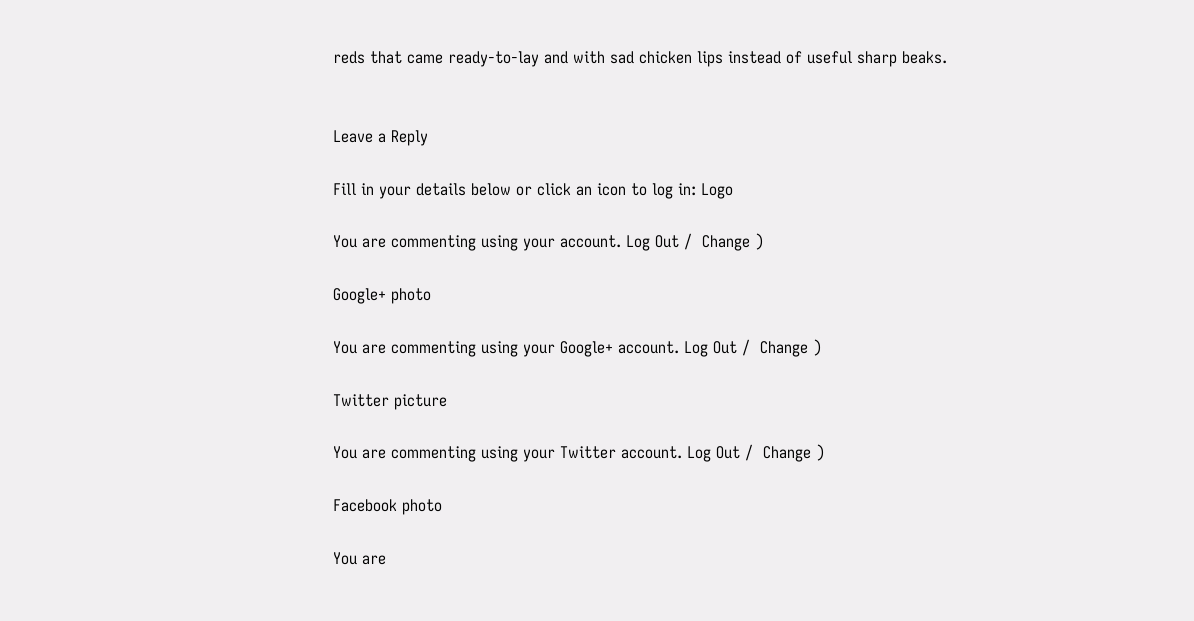reds that came ready-to-lay and with sad chicken lips instead of useful sharp beaks.


Leave a Reply

Fill in your details below or click an icon to log in: Logo

You are commenting using your account. Log Out /  Change )

Google+ photo

You are commenting using your Google+ account. Log Out /  Change )

Twitter picture

You are commenting using your Twitter account. Log Out /  Change )

Facebook photo

You are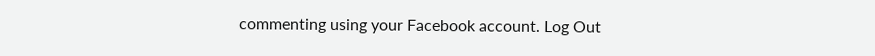commenting using your Facebook account. Log Out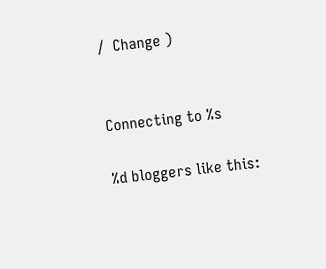/  Change )


Connecting to %s

%d bloggers like this: